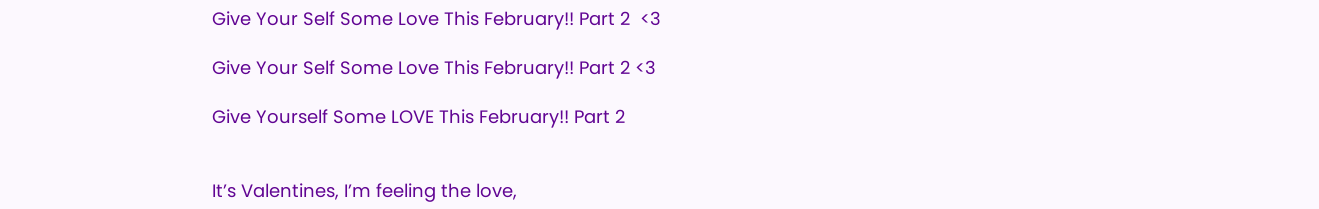Give Your Self Some Love This February!! Part 2  <3

Give Your Self Some Love This February!! Part 2 <3

Give Yourself Some LOVE This February!! Part 2


It’s Valentines, I’m feeling the love,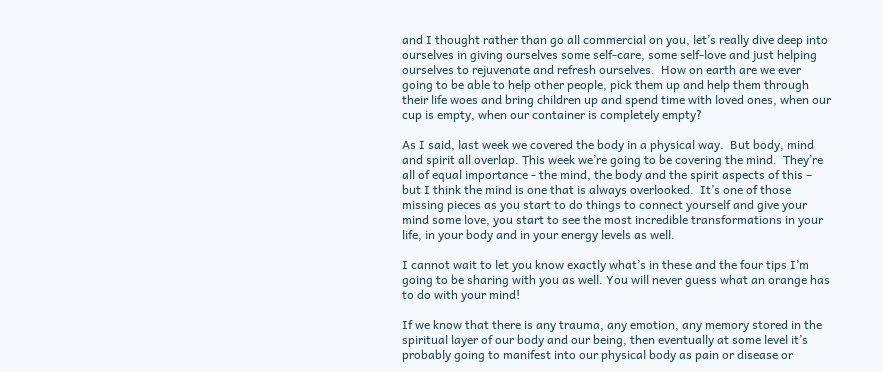and I thought rather than go all commercial on you, let’s really dive deep into ourselves in giving ourselves some self-care, some self-love and just helping ourselves to rejuvenate and refresh ourselves.  How on earth are we ever going to be able to help other people, pick them up and help them through their life woes and bring children up and spend time with loved ones, when our cup is empty, when our container is completely empty?

As I said, last week we covered the body in a physical way.  But body, mind and spirit all overlap. This week we’re going to be covering the mind.  They’re all of equal importance - the mind, the body and the spirit aspects of this – but I think the mind is one that is always overlooked.  It’s one of those missing pieces as you start to do things to connect yourself and give your mind some love, you start to see the most incredible transformations in your life, in your body and in your energy levels as well.

I cannot wait to let you know exactly what’s in these and the four tips I’m going to be sharing with you as well. You will never guess what an orange has to do with your mind!

If we know that there is any trauma, any emotion, any memory stored in the spiritual layer of our body and our being, then eventually at some level it’s probably going to manifest into our physical body as pain or disease or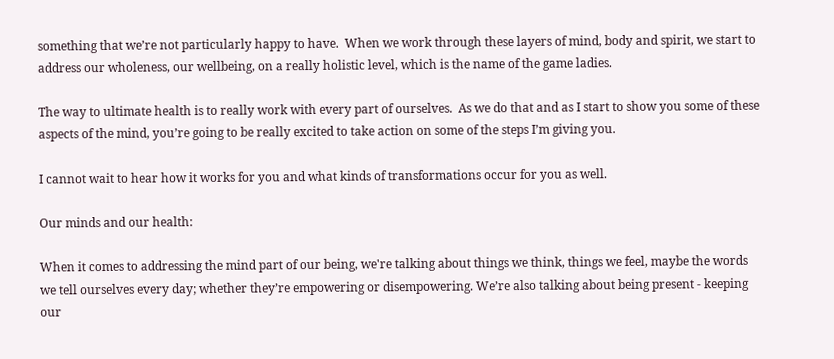something that we’re not particularly happy to have.  When we work through these layers of mind, body and spirit, we start to address our wholeness, our wellbeing, on a really holistic level, which is the name of the game ladies.

The way to ultimate health is to really work with every part of ourselves.  As we do that and as I start to show you some of these aspects of the mind, you’re going to be really excited to take action on some of the steps I’m giving you.

I cannot wait to hear how it works for you and what kinds of transformations occur for you as well.

Our minds and our health:

When it comes to addressing the mind part of our being, we're talking about things we think, things we feel, maybe the words we tell ourselves every day; whether they’re empowering or disempowering. We’re also talking about being present - keeping our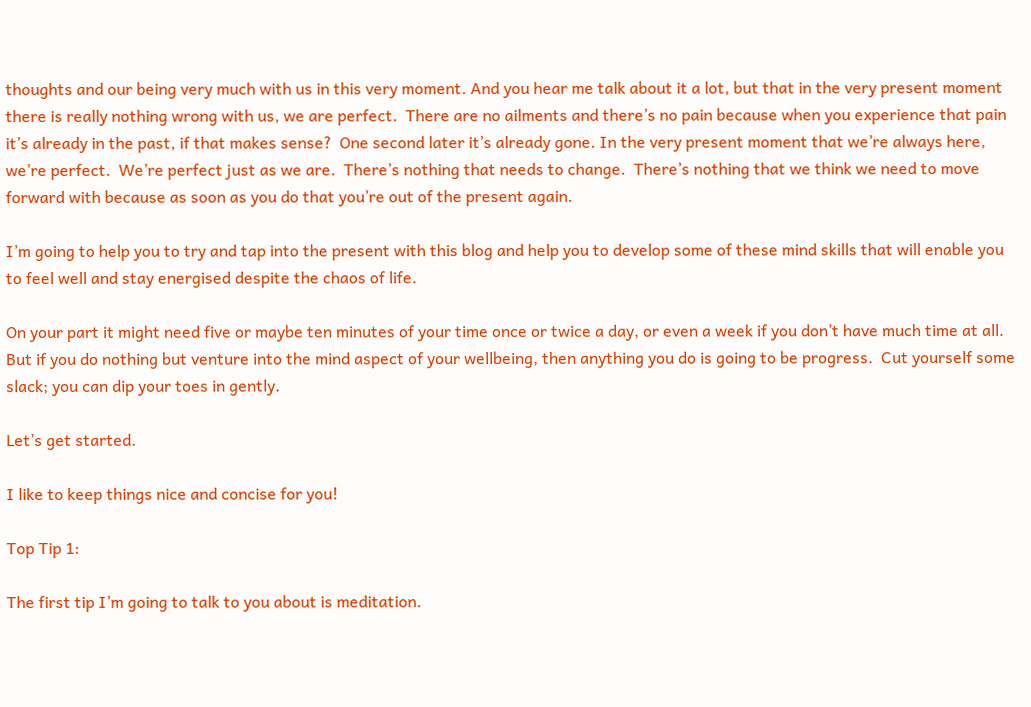thoughts and our being very much with us in this very moment. And you hear me talk about it a lot, but that in the very present moment there is really nothing wrong with us, we are perfect.  There are no ailments and there’s no pain because when you experience that pain it’s already in the past, if that makes sense?  One second later it’s already gone. In the very present moment that we’re always here, we’re perfect.  We’re perfect just as we are.  There’s nothing that needs to change.  There’s nothing that we think we need to move forward with because as soon as you do that you’re out of the present again.

I’m going to help you to try and tap into the present with this blog and help you to develop some of these mind skills that will enable you to feel well and stay energised despite the chaos of life.

On your part it might need five or maybe ten minutes of your time once or twice a day, or even a week if you don’t have much time at all.  But if you do nothing but venture into the mind aspect of your wellbeing, then anything you do is going to be progress.  Cut yourself some slack; you can dip your toes in gently.

Let’s get started.

I like to keep things nice and concise for you!

Top Tip 1:

The first tip I’m going to talk to you about is meditation.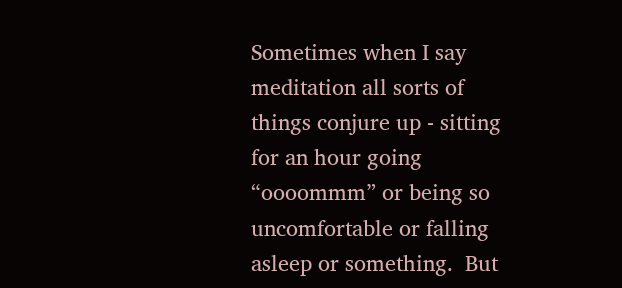Sometimes when I say meditation all sorts of things conjure up - sitting for an hour going “oooommm” or being so uncomfortable or falling asleep or something.  But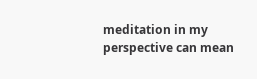meditation in my perspective can mean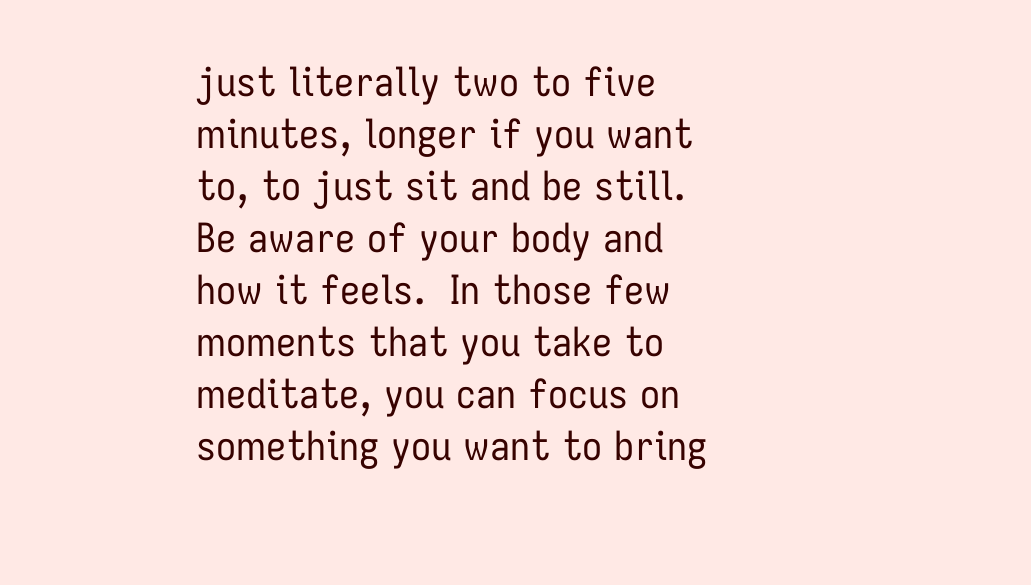just literally two to five minutes, longer if you want to, to just sit and be still.  Be aware of your body and how it feels.  In those few moments that you take to meditate, you can focus on something you want to bring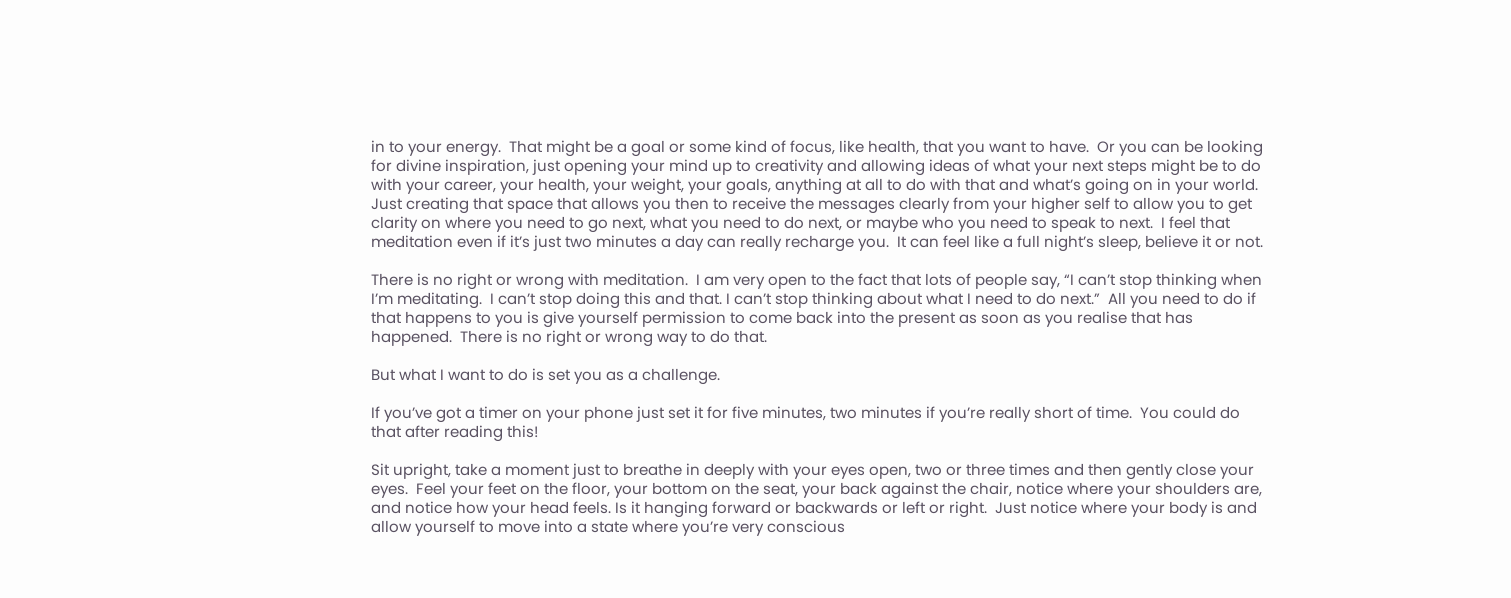in to your energy.  That might be a goal or some kind of focus, like health, that you want to have.  Or you can be looking for divine inspiration, just opening your mind up to creativity and allowing ideas of what your next steps might be to do with your career, your health, your weight, your goals, anything at all to do with that and what’s going on in your world.  Just creating that space that allows you then to receive the messages clearly from your higher self to allow you to get clarity on where you need to go next, what you need to do next, or maybe who you need to speak to next.  I feel that meditation even if it’s just two minutes a day can really recharge you.  It can feel like a full night’s sleep, believe it or not.

There is no right or wrong with meditation.  I am very open to the fact that lots of people say, “I can’t stop thinking when I’m meditating.  I can’t stop doing this and that. I can’t stop thinking about what I need to do next.”  All you need to do if that happens to you is give yourself permission to come back into the present as soon as you realise that has happened.  There is no right or wrong way to do that.

But what I want to do is set you as a challenge.

If you’ve got a timer on your phone just set it for five minutes, two minutes if you’re really short of time.  You could do that after reading this!

Sit upright, take a moment just to breathe in deeply with your eyes open, two or three times and then gently close your eyes.  Feel your feet on the floor, your bottom on the seat, your back against the chair, notice where your shoulders are, and notice how your head feels. Is it hanging forward or backwards or left or right.  Just notice where your body is and allow yourself to move into a state where you’re very conscious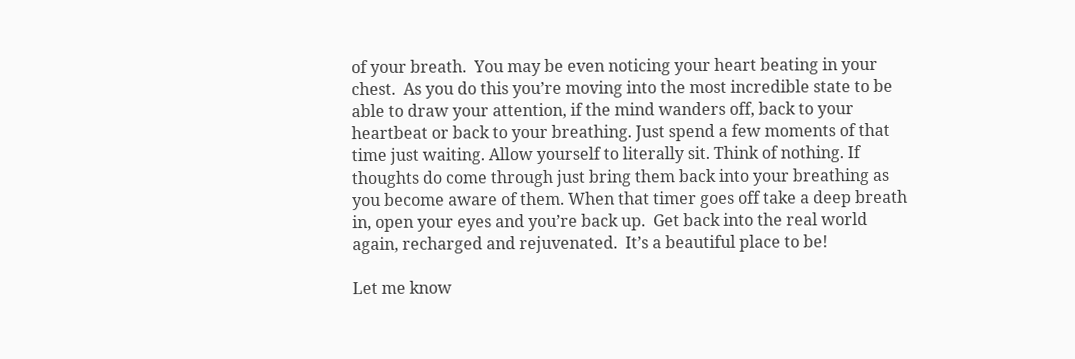of your breath.  You may be even noticing your heart beating in your chest.  As you do this you’re moving into the most incredible state to be able to draw your attention, if the mind wanders off, back to your heartbeat or back to your breathing. Just spend a few moments of that time just waiting. Allow yourself to literally sit. Think of nothing. If thoughts do come through just bring them back into your breathing as you become aware of them. When that timer goes off take a deep breath in, open your eyes and you’re back up.  Get back into the real world again, recharged and rejuvenated.  It’s a beautiful place to be!

Let me know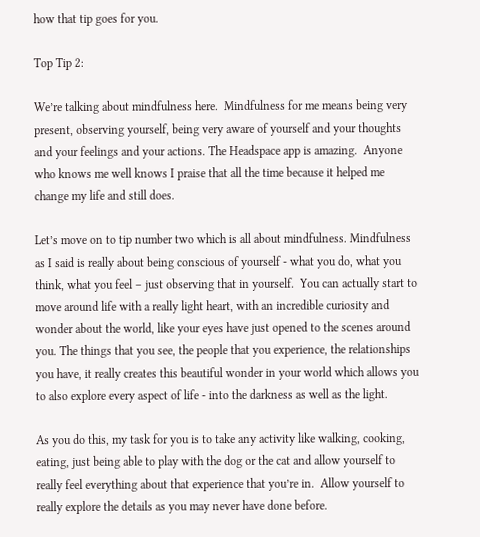how that tip goes for you.

Top Tip 2:

We’re talking about mindfulness here.  Mindfulness for me means being very present, observing yourself, being very aware of yourself and your thoughts and your feelings and your actions. The Headspace app is amazing.  Anyone who knows me well knows I praise that all the time because it helped me change my life and still does.

Let’s move on to tip number two which is all about mindfulness. Mindfulness as I said is really about being conscious of yourself - what you do, what you think, what you feel – just observing that in yourself.  You can actually start to move around life with a really light heart, with an incredible curiosity and wonder about the world, like your eyes have just opened to the scenes around you. The things that you see, the people that you experience, the relationships you have, it really creates this beautiful wonder in your world which allows you to also explore every aspect of life - into the darkness as well as the light.

As you do this, my task for you is to take any activity like walking, cooking, eating, just being able to play with the dog or the cat and allow yourself to really feel everything about that experience that you’re in.  Allow yourself to really explore the details as you may never have done before.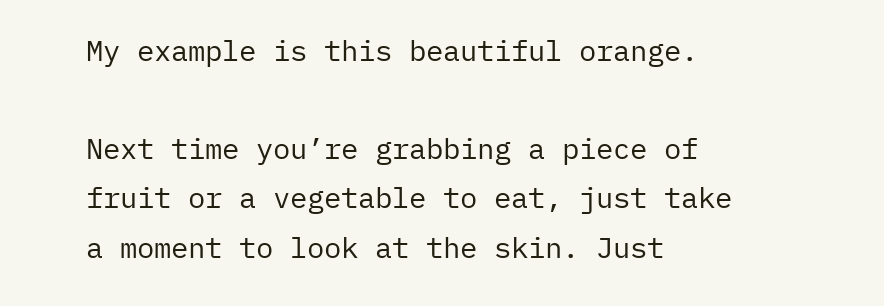My example is this beautiful orange.

Next time you’re grabbing a piece of fruit or a vegetable to eat, just take a moment to look at the skin. Just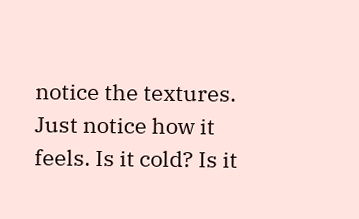notice the textures. Just notice how it feels. Is it cold? Is it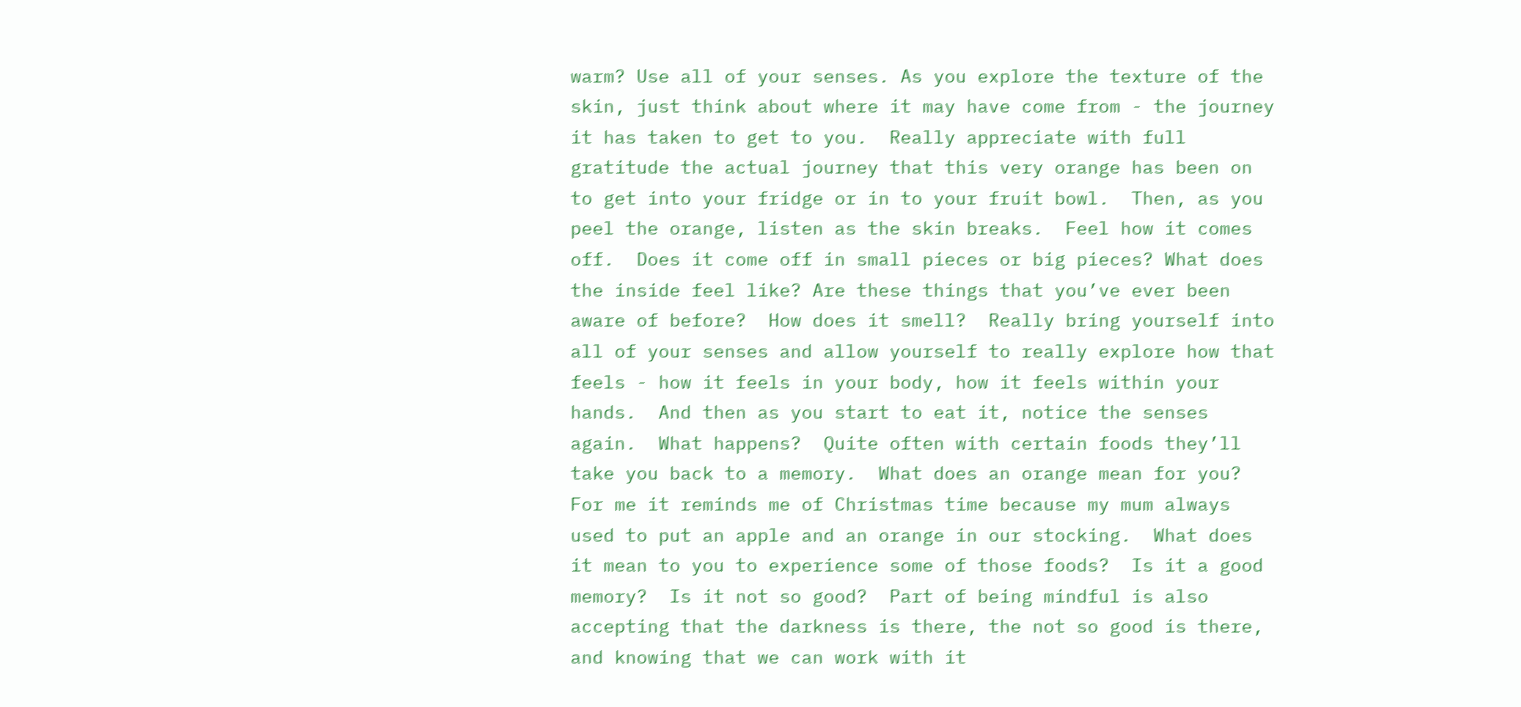warm? Use all of your senses. As you explore the texture of the skin, just think about where it may have come from - the journey it has taken to get to you.  Really appreciate with full gratitude the actual journey that this very orange has been on to get into your fridge or in to your fruit bowl.  Then, as you peel the orange, listen as the skin breaks.  Feel how it comes off.  Does it come off in small pieces or big pieces? What does the inside feel like? Are these things that you’ve ever been aware of before?  How does it smell?  Really bring yourself into all of your senses and allow yourself to really explore how that feels - how it feels in your body, how it feels within your hands.  And then as you start to eat it, notice the senses again.  What happens?  Quite often with certain foods they’ll take you back to a memory.  What does an orange mean for you?  For me it reminds me of Christmas time because my mum always used to put an apple and an orange in our stocking.  What does it mean to you to experience some of those foods?  Is it a good memory?  Is it not so good?  Part of being mindful is also accepting that the darkness is there, the not so good is there, and knowing that we can work with it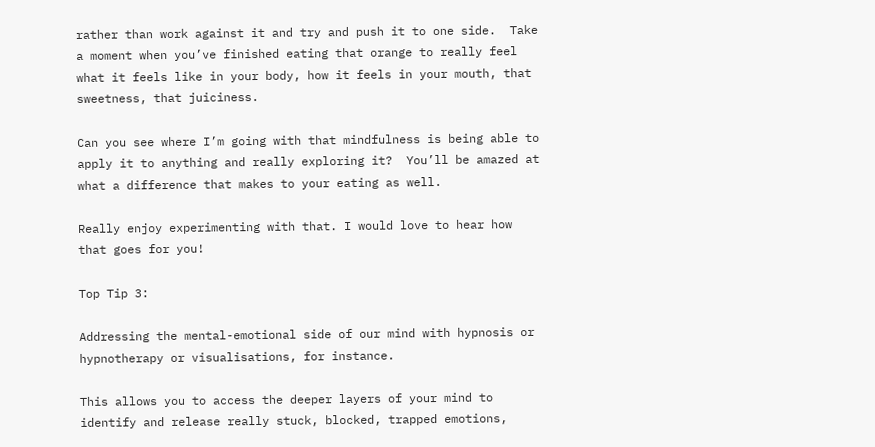rather than work against it and try and push it to one side.  Take a moment when you’ve finished eating that orange to really feel what it feels like in your body, how it feels in your mouth, that sweetness, that juiciness.

Can you see where I’m going with that mindfulness is being able to apply it to anything and really exploring it?  You’ll be amazed at what a difference that makes to your eating as well.

Really enjoy experimenting with that. I would love to hear how that goes for you!

Top Tip 3:

Addressing the mental-emotional side of our mind with hypnosis or hypnotherapy or visualisations, for instance.

This allows you to access the deeper layers of your mind to identify and release really stuck, blocked, trapped emotions,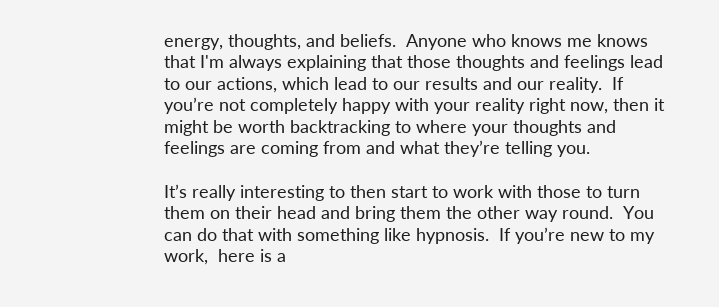energy, thoughts, and beliefs.  Anyone who knows me knows that I'm always explaining that those thoughts and feelings lead to our actions, which lead to our results and our reality.  If you’re not completely happy with your reality right now, then it might be worth backtracking to where your thoughts and feelings are coming from and what they’re telling you.

It’s really interesting to then start to work with those to turn them on their head and bring them the other way round.  You can do that with something like hypnosis.  If you’re new to my work,  here is a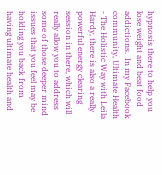hypnosis there to help you lose weight and beat food addictions.  In my Facebook community, Ultimate Health - The Holistic Way with Leila Hardy, there is also a really powerful energy clearing session in there, which will really allow you to address some of those deeper mind issues that you feel may be holding you back from having ultimate health and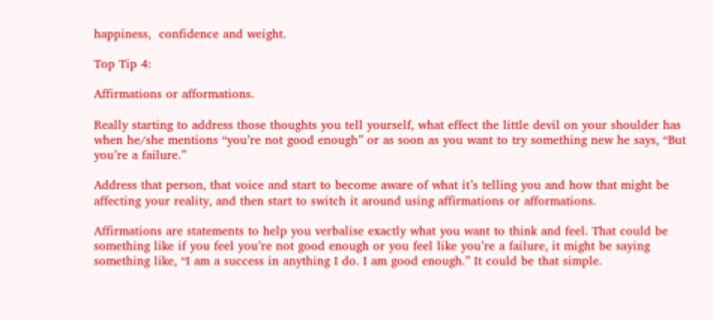happiness,  confidence and weight.

Top Tip 4:

Affirmations or afformations.

Really starting to address those thoughts you tell yourself, what effect the little devil on your shoulder has when he/she mentions “you’re not good enough” or as soon as you want to try something new he says, “But you’re a failure.”

Address that person, that voice and start to become aware of what it’s telling you and how that might be affecting your reality, and then start to switch it around using affirmations or afformations.

Affirmations are statements to help you verbalise exactly what you want to think and feel. That could be something like if you feel you’re not good enough or you feel like you’re a failure, it might be saying something like, “I am a success in anything I do. I am good enough.” It could be that simple.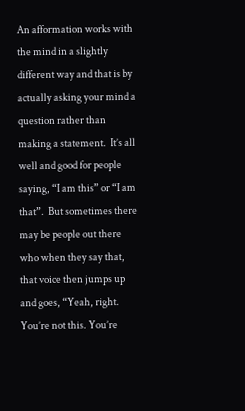An afformation works with the mind in a slightly different way and that is by actually asking your mind a question rather than making a statement.  It’s all well and good for people saying, “I am this” or “I am that”.  But sometimes there may be people out there who when they say that, that voice then jumps up and goes, “Yeah, right. You’re not this. You’re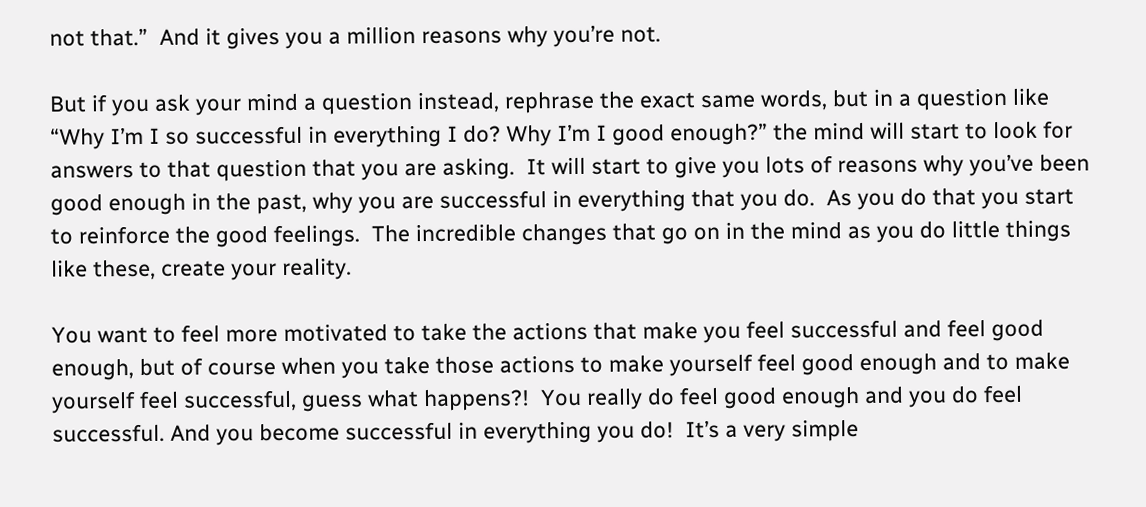not that.”  And it gives you a million reasons why you’re not.

But if you ask your mind a question instead, rephrase the exact same words, but in a question like “Why I’m I so successful in everything I do? Why I’m I good enough?” the mind will start to look for answers to that question that you are asking.  It will start to give you lots of reasons why you’ve been good enough in the past, why you are successful in everything that you do.  As you do that you start to reinforce the good feelings.  The incredible changes that go on in the mind as you do little things like these, create your reality.

You want to feel more motivated to take the actions that make you feel successful and feel good enough, but of course when you take those actions to make yourself feel good enough and to make yourself feel successful, guess what happens?!  You really do feel good enough and you do feel successful. And you become successful in everything you do!  It’s a very simple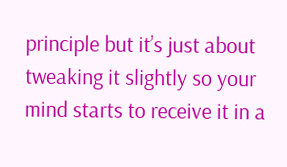principle but it’s just about tweaking it slightly so your mind starts to receive it in a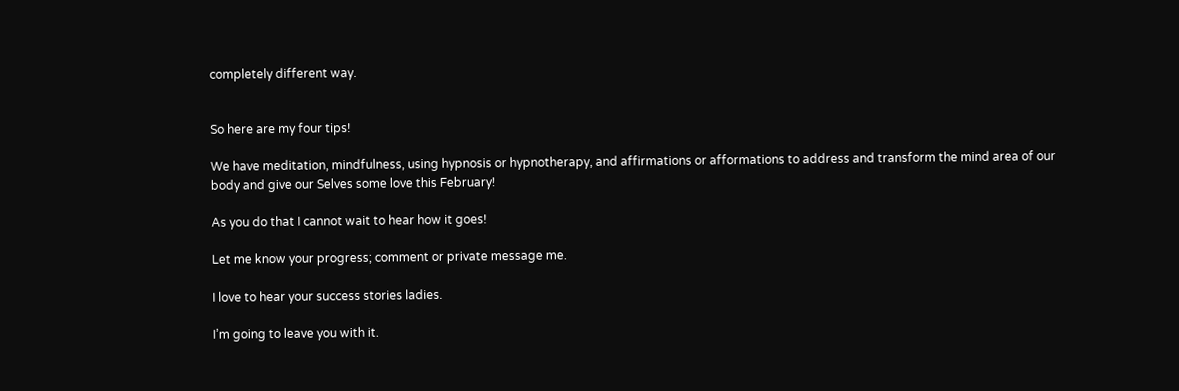completely different way.


So here are my four tips!

We have meditation, mindfulness, using hypnosis or hypnotherapy, and affirmations or afformations to address and transform the mind area of our body and give our Selves some love this February!

As you do that I cannot wait to hear how it goes!

Let me know your progress; comment or private message me.

I love to hear your success stories ladies.

I’m going to leave you with it.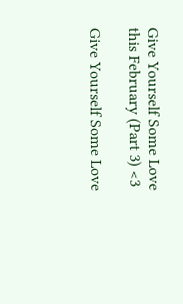Give Yourself Some Love this February (Part 3) <3

Give Yourself Some Love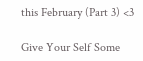this February (Part 3) <3

Give Your Self Some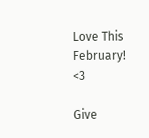Love This February! <3

Give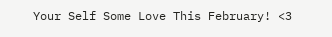Your Self Some Love This February! <3